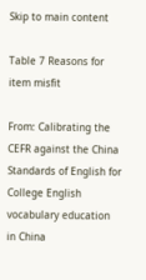Skip to main content

Table 7 Reasons for item misfit

From: Calibrating the CEFR against the China Standards of English for College English vocabulary education in China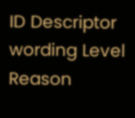ID Descriptor wording Level Reason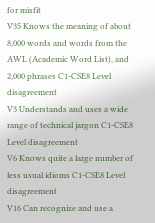for misfit
V35 Knows the meaning of about 8,000 words and words from the AWL (Academic Word List), and 2,000 phrases C1-CSE8 Level disagreement
V3 Understands and uses a wide range of technical jargon C1-CSE8 Level disagreement
V6 Knows quite a large number of less usual idioms C1-CSE8 Level disagreement
V16 Can recognize and use a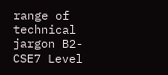range of technical jargon B2-CSE7 Level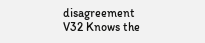disagreement
V32 Knows the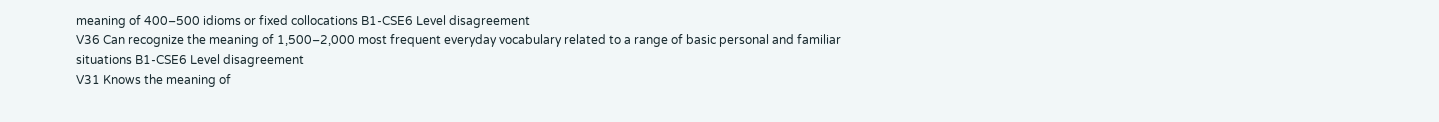meaning of 400–500 idioms or fixed collocations B1-CSE6 Level disagreement
V36 Can recognize the meaning of 1,500–2,000 most frequent everyday vocabulary related to a range of basic personal and familiar situations B1-CSE6 Level disagreement
V31 Knows the meaning of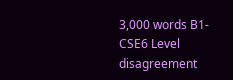3,000 words B1-CSE6 Level disagreement